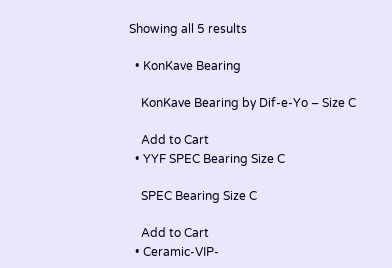Showing all 5 results

  • KonKave Bearing

    KonKave Bearing by Dif-e-Yo – Size C

    Add to Cart
  • YYF SPEC Bearing Size C

    SPEC Bearing Size C

    Add to Cart
  • Ceramic-VIP-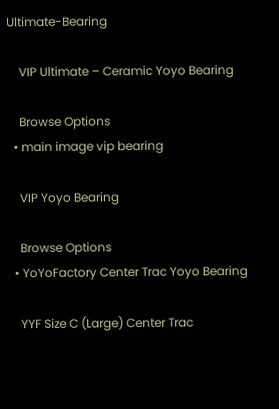Ultimate-Bearing

    VIP Ultimate – Ceramic Yoyo Bearing

    Browse Options
  • main image vip bearing

    VIP Yoyo Bearing

    Browse Options
  • YoYoFactory Center Trac Yoyo Bearing

    YYF Size C (Large) Center Trac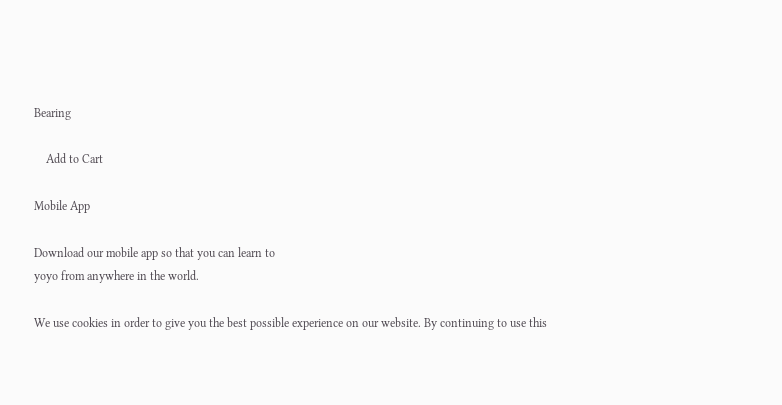Bearing

    Add to Cart

Mobile App

Download our mobile app so that you can learn to
yoyo from anywhere in the world.

We use cookies in order to give you the best possible experience on our website. By continuing to use this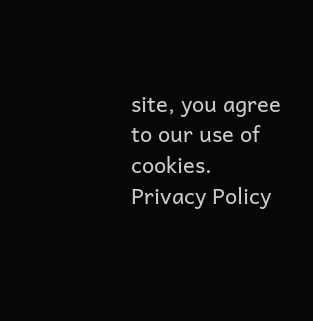site, you agree to our use of cookies.
Privacy Policy